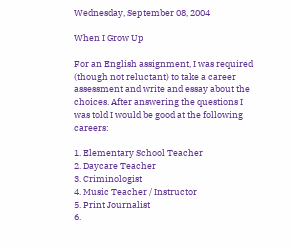Wednesday, September 08, 2004

When I Grow Up

For an English assignment, I was required (though not reluctant) to take a career assessment and write and essay about the choices. After answering the questions I was told I would be good at the following careers:

1. Elementary School Teacher
2. Daycare Teacher
3. Criminologist
4. Music Teacher / Instructor
5. Print Journalist
6.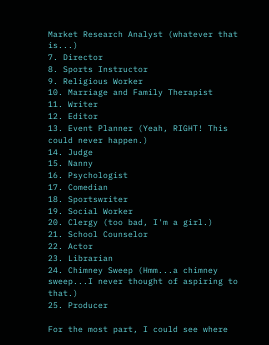Market Research Analyst (whatever that is...)
7. Director
8. Sports Instructor
9. Religious Worker
10. Marriage and Family Therapist
11. Writer
12. Editor
13. Event Planner (Yeah, RIGHT! This could never happen.)
14. Judge
15. Nanny
16. Psychologist
17. Comedian
18. Sportswriter
19. Social Worker
20. Clergy (too bad, I'm a girl.)
21. School Counselor
22. Actor
23. Librarian
24. Chimney Sweep (Hmm...a chimney sweep...I never thought of aspiring to that.)
25. Producer

For the most part, I could see where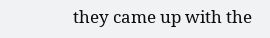they came up with the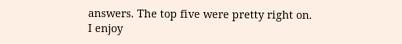answers. The top five were pretty right on. I enjoy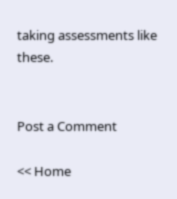taking assessments like these.


Post a Comment

<< Home